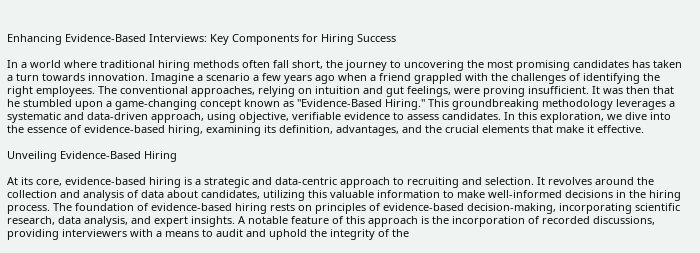Enhancing Evidence-Based Interviews: Key Components for Hiring Success

In a world where traditional hiring methods often fall short, the journey to uncovering the most promising candidates has taken a turn towards innovation. Imagine a scenario a few years ago when a friend grappled with the challenges of identifying the right employees. The conventional approaches, relying on intuition and gut feelings, were proving insufficient. It was then that he stumbled upon a game-changing concept known as "Evidence-Based Hiring." This groundbreaking methodology leverages a systematic and data-driven approach, using objective, verifiable evidence to assess candidates. In this exploration, we dive into the essence of evidence-based hiring, examining its definition, advantages, and the crucial elements that make it effective.

Unveiling Evidence-Based Hiring

At its core, evidence-based hiring is a strategic and data-centric approach to recruiting and selection. It revolves around the collection and analysis of data about candidates, utilizing this valuable information to make well-informed decisions in the hiring process. The foundation of evidence-based hiring rests on principles of evidence-based decision-making, incorporating scientific research, data analysis, and expert insights. A notable feature of this approach is the incorporation of recorded discussions, providing interviewers with a means to audit and uphold the integrity of the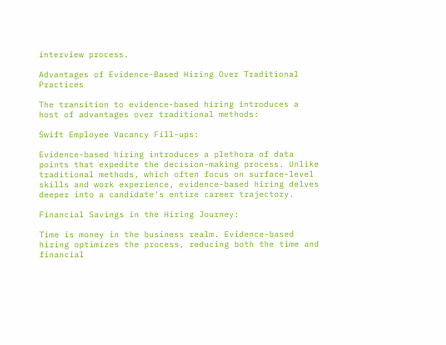interview process.

Advantages of Evidence-Based Hiring Over Traditional Practices

The transition to evidence-based hiring introduces a host of advantages over traditional methods:

Swift Employee Vacancy Fill-ups:

Evidence-based hiring introduces a plethora of data points that expedite the decision-making process. Unlike traditional methods, which often focus on surface-level skills and work experience, evidence-based hiring delves deeper into a candidate's entire career trajectory.

Financial Savings in the Hiring Journey:

Time is money in the business realm. Evidence-based hiring optimizes the process, reducing both the time and financial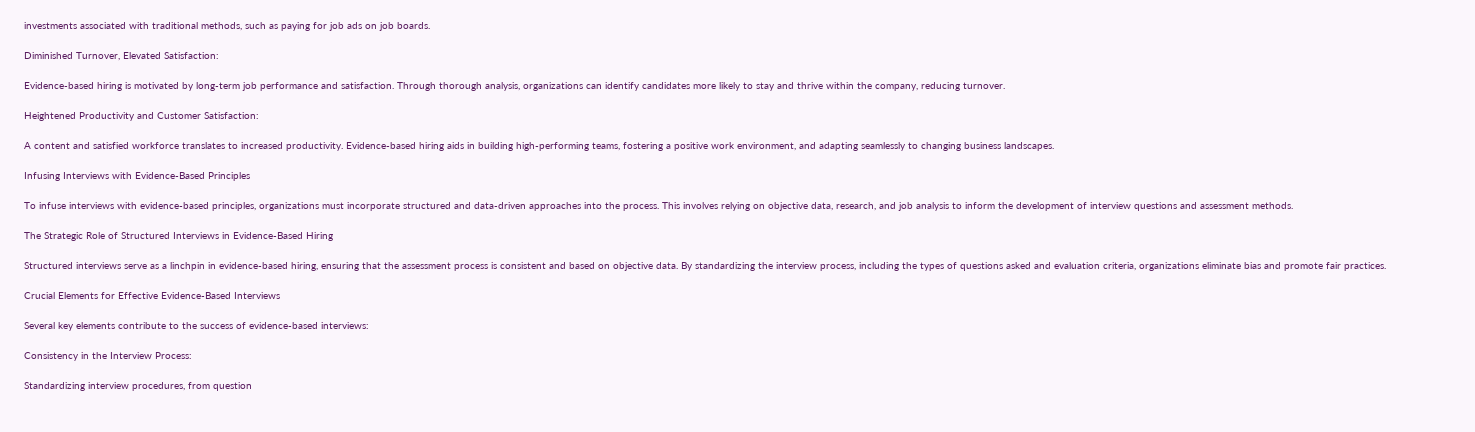investments associated with traditional methods, such as paying for job ads on job boards.

Diminished Turnover, Elevated Satisfaction:

Evidence-based hiring is motivated by long-term job performance and satisfaction. Through thorough analysis, organizations can identify candidates more likely to stay and thrive within the company, reducing turnover.

Heightened Productivity and Customer Satisfaction:

A content and satisfied workforce translates to increased productivity. Evidence-based hiring aids in building high-performing teams, fostering a positive work environment, and adapting seamlessly to changing business landscapes.

Infusing Interviews with Evidence-Based Principles

To infuse interviews with evidence-based principles, organizations must incorporate structured and data-driven approaches into the process. This involves relying on objective data, research, and job analysis to inform the development of interview questions and assessment methods.

The Strategic Role of Structured Interviews in Evidence-Based Hiring

Structured interviews serve as a linchpin in evidence-based hiring, ensuring that the assessment process is consistent and based on objective data. By standardizing the interview process, including the types of questions asked and evaluation criteria, organizations eliminate bias and promote fair practices.

Crucial Elements for Effective Evidence-Based Interviews

Several key elements contribute to the success of evidence-based interviews:

Consistency in the Interview Process:

Standardizing interview procedures, from question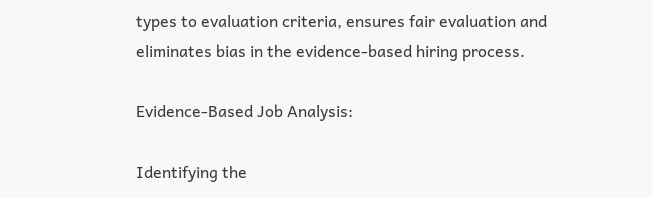types to evaluation criteria, ensures fair evaluation and eliminates bias in the evidence-based hiring process.

Evidence-Based Job Analysis:

Identifying the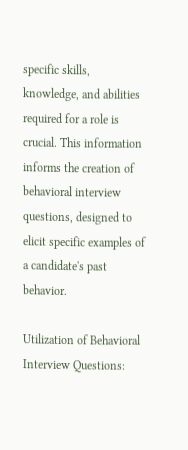specific skills, knowledge, and abilities required for a role is crucial. This information informs the creation of behavioral interview questions, designed to elicit specific examples of a candidate's past behavior.

Utilization of Behavioral Interview Questions: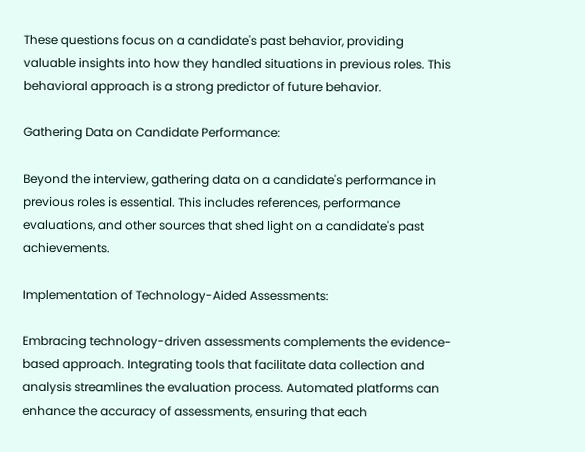These questions focus on a candidate's past behavior, providing valuable insights into how they handled situations in previous roles. This behavioral approach is a strong predictor of future behavior.

Gathering Data on Candidate Performance:

Beyond the interview, gathering data on a candidate's performance in previous roles is essential. This includes references, performance evaluations, and other sources that shed light on a candidate's past achievements.

Implementation of Technology-Aided Assessments:

Embracing technology-driven assessments complements the evidence-based approach. Integrating tools that facilitate data collection and analysis streamlines the evaluation process. Automated platforms can enhance the accuracy of assessments, ensuring that each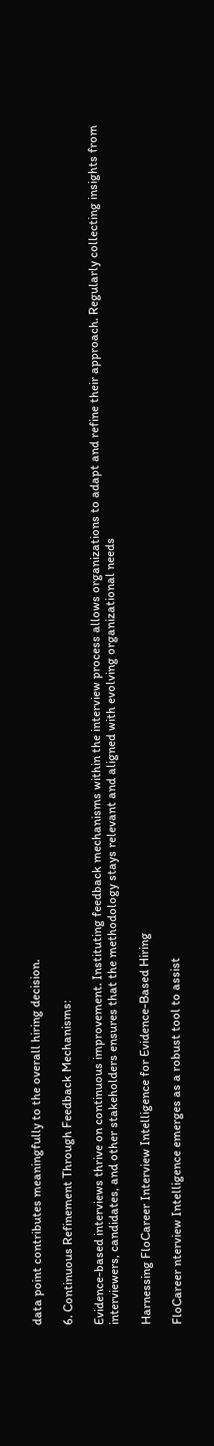data point contributes meaningfully to the overall hiring decision.

6. Continuous Refinement Through Feedback Mechanisms:

Evidence-based interviews thrive on continuous improvement. Instituting feedback mechanisms within the interview process allows organizations to adapt and refine their approach. Regularly collecting insights from interviewers, candidates, and other stakeholders ensures that the methodology stays relevant and aligned with evolving organizational needs

Harnessing FloCareer Interview Intelligence for Evidence-Based Hiring

FloCareer nterview Intelligence emerges as a robust tool to assist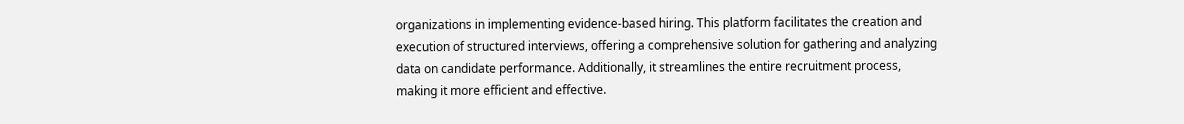organizations in implementing evidence-based hiring. This platform facilitates the creation and execution of structured interviews, offering a comprehensive solution for gathering and analyzing data on candidate performance. Additionally, it streamlines the entire recruitment process, making it more efficient and effective.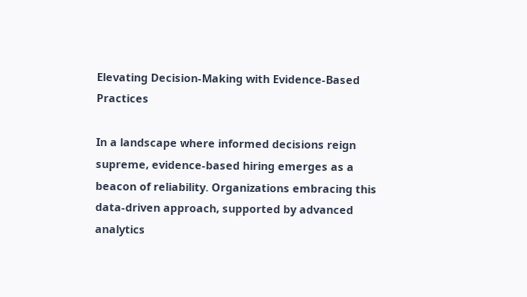Elevating Decision-Making with Evidence-Based Practices

In a landscape where informed decisions reign supreme, evidence-based hiring emerges as a beacon of reliability. Organizations embracing this data-driven approach, supported by advanced analytics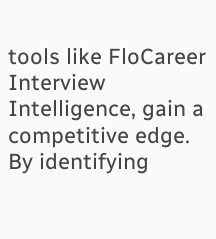tools like FloCareer Interview Intelligence, gain a competitive edge. By identifying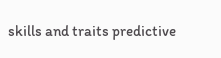skills and traits predictive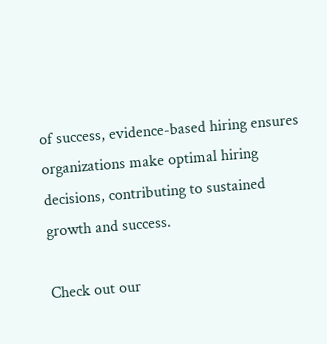of success, evidence-based hiring ensures organizations make optimal hiring decisions, contributing to sustained growth and success.

Check out our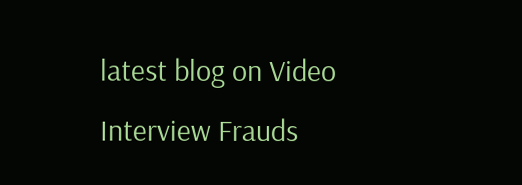latest blog on Video Interview Frauds